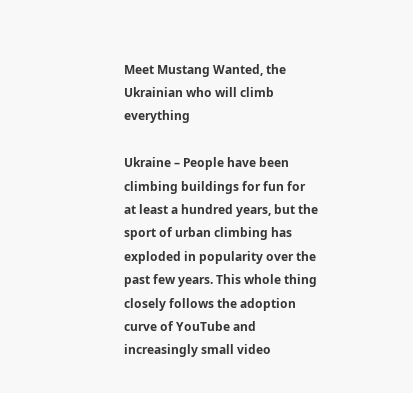Meet Mustang Wanted, the Ukrainian who will climb everything

Ukraine – People have been climbing buildings for fun for at least a hundred years, but the sport of urban climbing has exploded in popularity over the past few years. This whole thing closely follows the adoption curve of YouTube and increasingly small video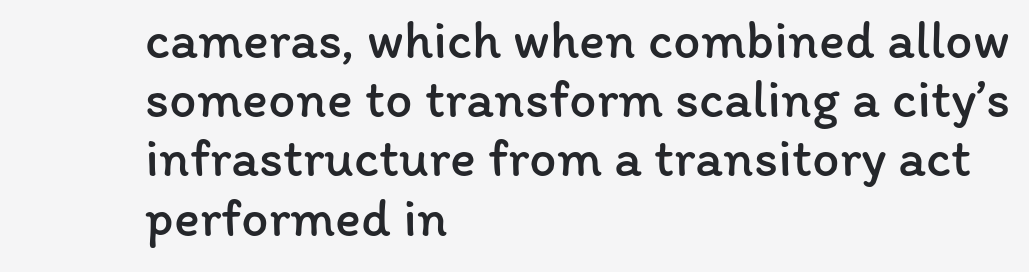cameras, which when combined allow someone to transform scaling a city’s infrastructure from a transitory act performed in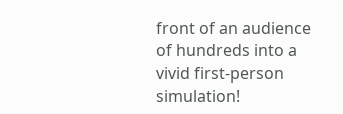front of an audience of hundreds into a vivid first-person simulation!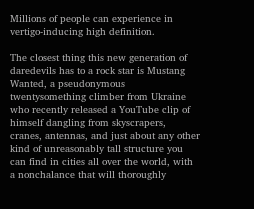Millions of people can experience in vertigo-inducing high definition.

The closest thing this new generation of daredevils has to a rock star is Mustang Wanted, a pseudonymous twentysomething climber from Ukraine who recently released a YouTube clip of himself dangling from skyscrapers, cranes, antennas, and just about any other kind of unreasonably tall structure you can find in cities all over the world, with a nonchalance that will thoroughly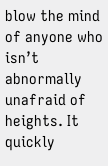blow the mind of anyone who isn’t abnormally unafraid of heights. It quickly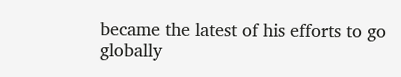became the latest of his efforts to go globally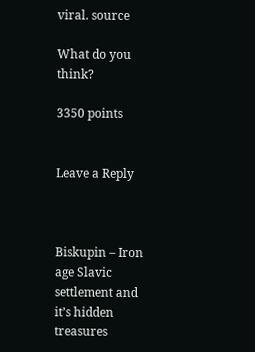viral. source

What do you think?

3350 points


Leave a Reply



Biskupin – Iron age Slavic settlement and it’s hidden treasures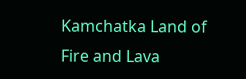Kamchatka Land of Fire and Lava